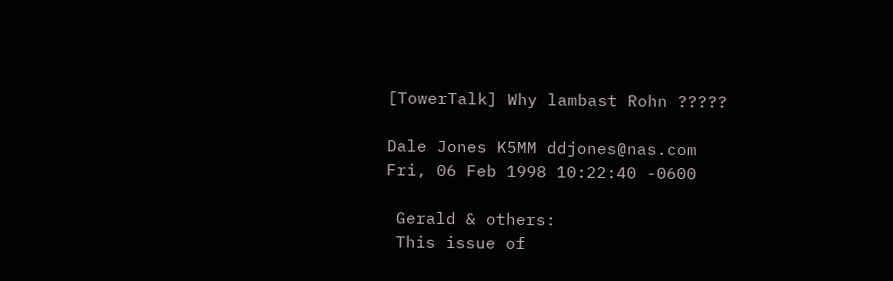[TowerTalk] Why lambast Rohn ?????

Dale Jones K5MM ddjones@nas.com
Fri, 06 Feb 1998 10:22:40 -0600

 Gerald & others:
 This issue of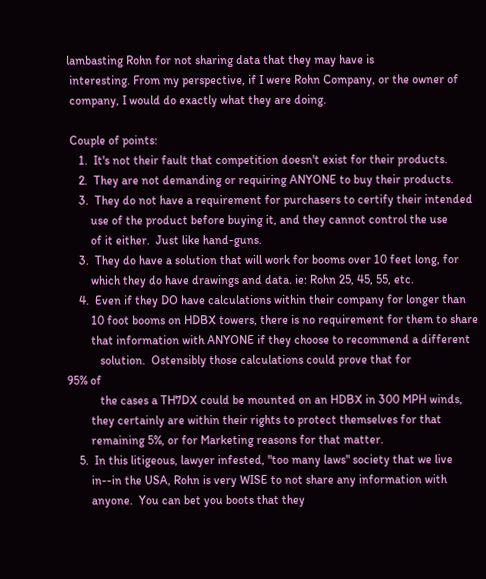lambasting Rohn for not sharing data that they may have is
 interesting. From my perspective, if I were Rohn Company, or the owner of
 company, I would do exactly what they are doing.

 Couple of points:
    1.  It's not their fault that competition doesn't exist for their products.
    2.  They are not demanding or requiring ANYONE to buy their products.
    3.  They do not have a requirement for purchasers to certify their intended
        use of the product before buying it, and they cannot control the use
        of it either.  Just like hand-guns.
    3.  They do have a solution that will work for booms over 10 feet long, for
        which they do have drawings and data. ie: Rohn 25, 45, 55, etc.
    4.  Even if they DO have calculations within their company for longer than
        10 foot booms on HDBX towers, there is no requirement for them to share
        that information with ANYONE if they choose to recommend a different
           solution.  Ostensibly those calculations could prove that for
95% of
           the cases a TH7DX could be mounted on an HDBX in 300 MPH winds,
        they certainly are within their rights to protect themselves for that
        remaining 5%, or for Marketing reasons for that matter.
    5.  In this litigeous, lawyer infested, "too many laws" society that we live
        in--in the USA, Rohn is very WISE to not share any information with
        anyone.  You can bet you boots that they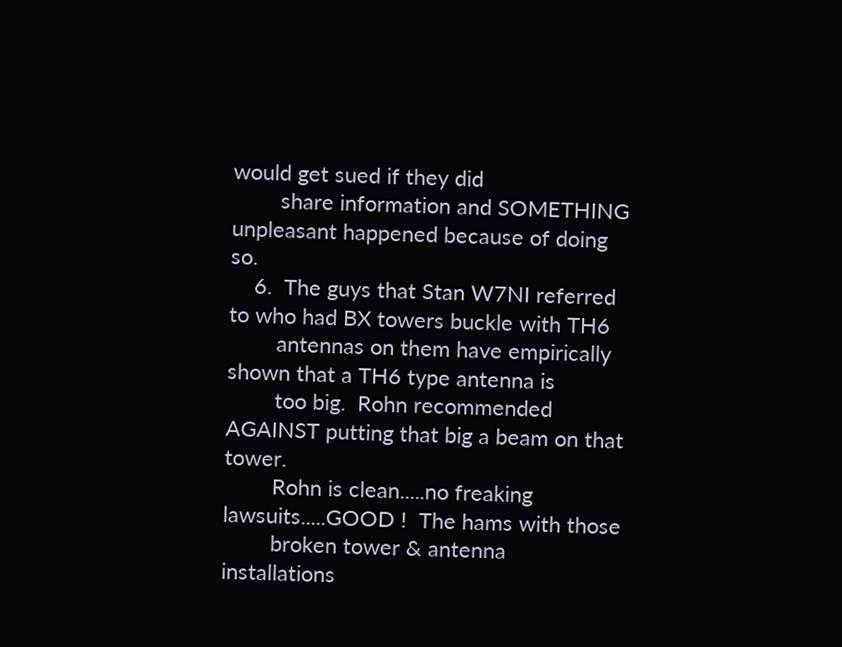would get sued if they did
        share information and SOMETHING unpleasant happened because of doing so.
    6.  The guys that Stan W7NI referred to who had BX towers buckle with TH6
        antennas on them have empirically shown that a TH6 type antenna is
        too big.  Rohn recommended AGAINST putting that big a beam on that tower.
        Rohn is clean.....no freaking lawsuits.....GOOD !  The hams with those
        broken tower & antenna installations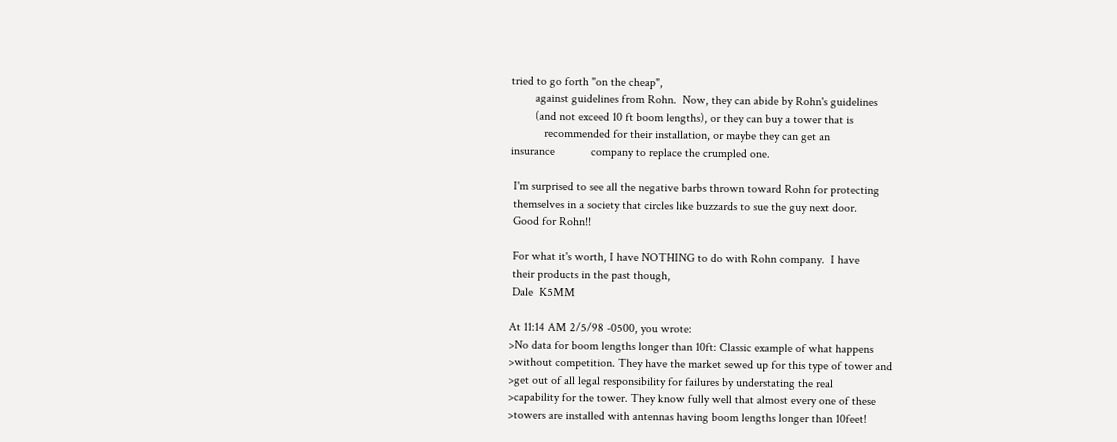tried to go forth "on the cheap",
        against guidelines from Rohn.  Now, they can abide by Rohn's guidelines
        (and not exceed 10 ft boom lengths), or they can buy a tower that is
           recommended for their installation, or maybe they can get an
insurance            company to replace the crumpled one.

 I'm surprised to see all the negative barbs thrown toward Rohn for protecting
 themselves in a society that circles like buzzards to sue the guy next door.
 Good for Rohn!!

 For what it's worth, I have NOTHING to do with Rohn company.  I have
 their products in the past though,
 Dale  K5MM

At 11:14 AM 2/5/98 -0500, you wrote:
>No data for boom lengths longer than 10ft: Classic example of what happens
>without competition. They have the market sewed up for this type of tower and
>get out of all legal responsibility for failures by understating the real
>capability for the tower. They know fully well that almost every one of these
>towers are installed with antennas having boom lengths longer than 10feet!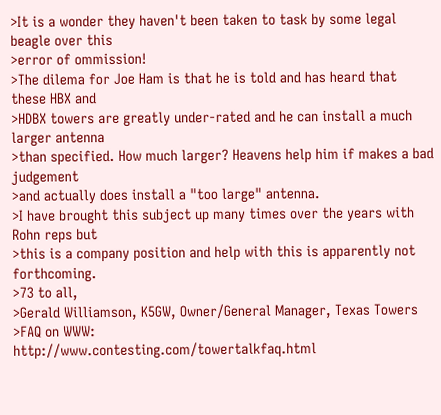>It is a wonder they haven't been taken to task by some legal beagle over this
>error of ommission!
>The dilema for Joe Ham is that he is told and has heard that these HBX and
>HDBX towers are greatly under-rated and he can install a much larger antenna
>than specified. How much larger? Heavens help him if makes a bad judgement
>and actually does install a "too large" antenna.
>I have brought this subject up many times over the years with Rohn reps but
>this is a company position and help with this is apparently not forthcoming.
>73 to all,
>Gerald Williamson, K5GW, Owner/General Manager, Texas Towers
>FAQ on WWW:               http://www.contesting.com/towertalkfaq.html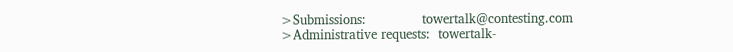>Submissions:              towertalk@contesting.com
>Administrative requests:  towertalk-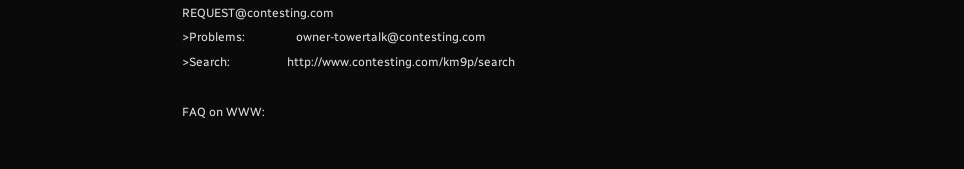REQUEST@contesting.com
>Problems:                 owner-towertalk@contesting.com
>Search:                   http://www.contesting.com/km9p/search

FAQ on WWW: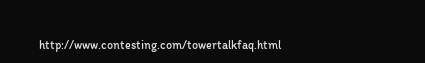http://www.contesting.com/towertalkfaq.html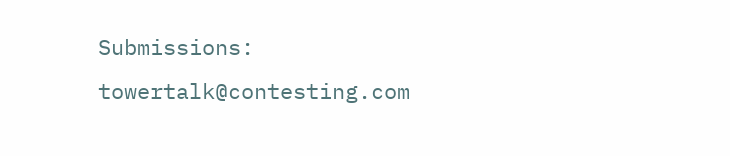Submissions:              towertalk@contesting.com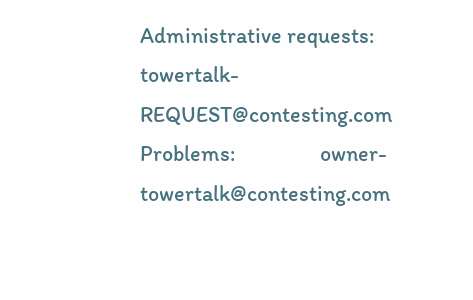Administrative requests:  towertalk-REQUEST@contesting.com
Problems:                 owner-towertalk@contesting.com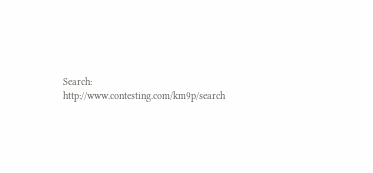Search:                   http://www.contesting.com/km9p/search